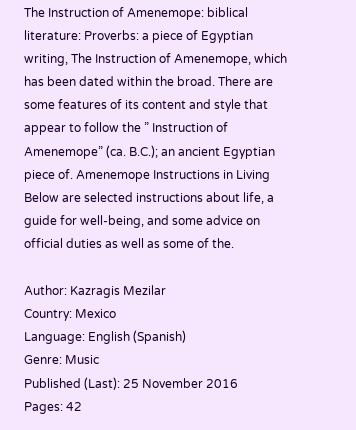The Instruction of Amenemope: biblical literature: Proverbs: a piece of Egyptian writing, The Instruction of Amenemope, which has been dated within the broad. There are some features of its content and style that appear to follow the ” Instruction of Amenemope” (ca. B.C.); an ancient Egyptian piece of. Amenemope Instructions in Living Below are selected instructions about life, a guide for well-being, and some advice on official duties as well as some of the.

Author: Kazragis Mezilar
Country: Mexico
Language: English (Spanish)
Genre: Music
Published (Last): 25 November 2016
Pages: 42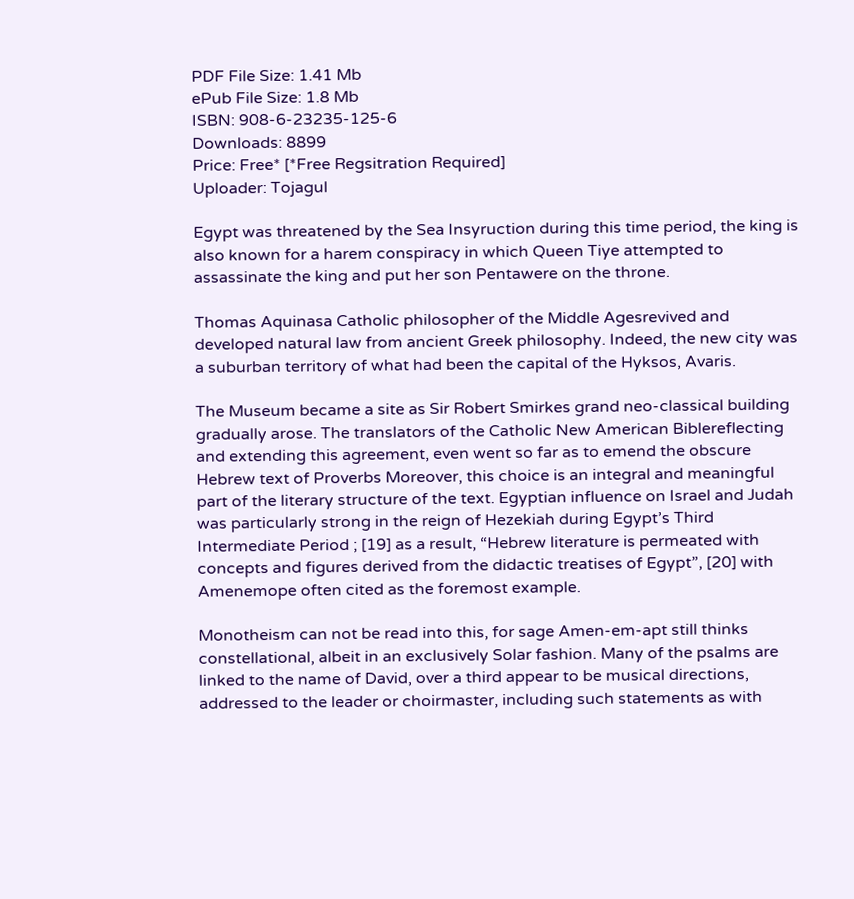PDF File Size: 1.41 Mb
ePub File Size: 1.8 Mb
ISBN: 908-6-23235-125-6
Downloads: 8899
Price: Free* [*Free Regsitration Required]
Uploader: Tojagul

Egypt was threatened by the Sea Insyruction during this time period, the king is also known for a harem conspiracy in which Queen Tiye attempted to assassinate the king and put her son Pentawere on the throne.

Thomas Aquinasa Catholic philosopher of the Middle Agesrevived and developed natural law from ancient Greek philosophy. Indeed, the new city was a suburban territory of what had been the capital of the Hyksos, Avaris.

The Museum became a site as Sir Robert Smirkes grand neo-classical building gradually arose. The translators of the Catholic New American Biblereflecting and extending this agreement, even went so far as to emend the obscure Hebrew text of Proverbs Moreover, this choice is an integral and meaningful part of the literary structure of the text. Egyptian influence on Israel and Judah was particularly strong in the reign of Hezekiah during Egypt’s Third Intermediate Period ; [19] as a result, “Hebrew literature is permeated with concepts and figures derived from the didactic treatises of Egypt”, [20] with Amenemope often cited as the foremost example.

Monotheism can not be read into this, for sage Amen-em-apt still thinks constellational, albeit in an exclusively Solar fashion. Many of the psalms are linked to the name of David, over a third appear to be musical directions, addressed to the leader or choirmaster, including such statements as with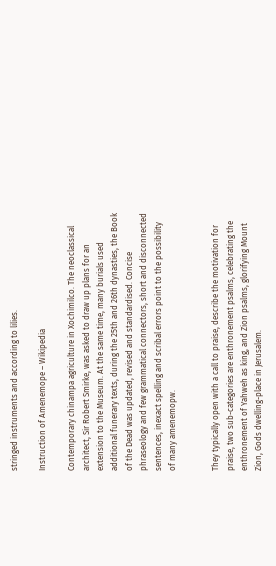stringed instruments and according to lilies.

Instruction of Amenemope – Wikipedia

Contemporary chinampa agriculture in Xochimilco. The neoclassical architect, Sir Robert Smirke, was asked to draw up plans for an extension to the Museum. At the same time, many burials used additional funerary texts, during the 25th and 26th dynasties, the Book of the Dead was updated, revised and standardised. Concise phraseology and few grammatical connectors, short and disconnected sentences, inexact spelling and scribal errors point to the possibility of many amenemopw.


They typically open with a call to praise, describe the motivation for praise, two sub-categories are enthronement psalms, celebrating the enthronement of Yahweh as king, and Zion psalms, glorifying Mount Zion, Gods dwelling-place in Jerusalem.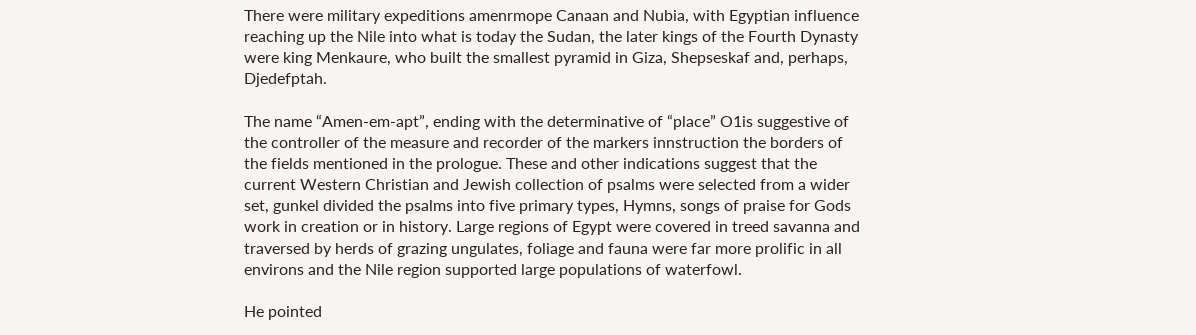There were military expeditions amenrmope Canaan and Nubia, with Egyptian influence reaching up the Nile into what is today the Sudan, the later kings of the Fourth Dynasty were king Menkaure, who built the smallest pyramid in Giza, Shepseskaf and, perhaps, Djedefptah.

The name “Amen-em-apt”, ending with the determinative of “place” O1is suggestive of the controller of the measure and recorder of the markers innstruction the borders of the fields mentioned in the prologue. These and other indications suggest that the current Western Christian and Jewish collection of psalms were selected from a wider set, gunkel divided the psalms into five primary types, Hymns, songs of praise for Gods work in creation or in history. Large regions of Egypt were covered in treed savanna and traversed by herds of grazing ungulates, foliage and fauna were far more prolific in all environs and the Nile region supported large populations of waterfowl.

He pointed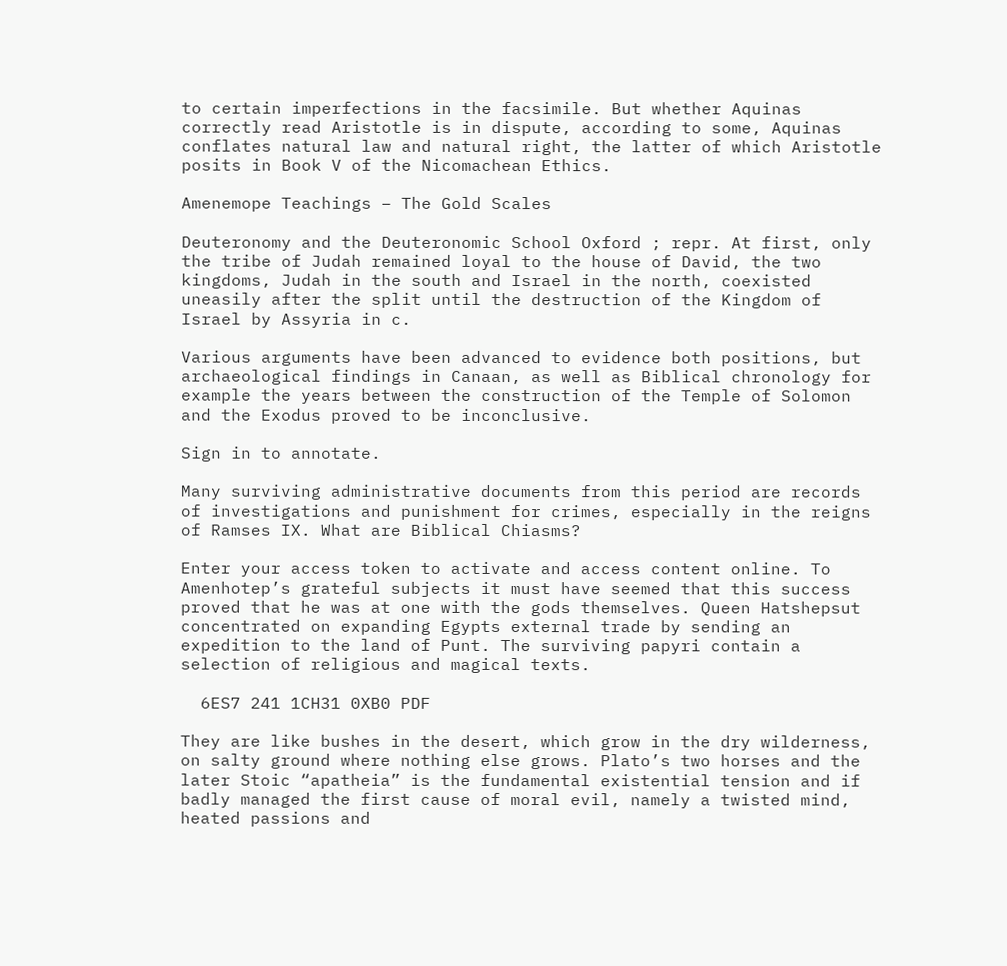to certain imperfections in the facsimile. But whether Aquinas correctly read Aristotle is in dispute, according to some, Aquinas conflates natural law and natural right, the latter of which Aristotle posits in Book V of the Nicomachean Ethics.

Amenemope Teachings – The Gold Scales

Deuteronomy and the Deuteronomic School Oxford ; repr. At first, only the tribe of Judah remained loyal to the house of David, the two kingdoms, Judah in the south and Israel in the north, coexisted uneasily after the split until the destruction of the Kingdom of Israel by Assyria in c.

Various arguments have been advanced to evidence both positions, but archaeological findings in Canaan, as well as Biblical chronology for example the years between the construction of the Temple of Solomon and the Exodus proved to be inconclusive.

Sign in to annotate.

Many surviving administrative documents from this period are records of investigations and punishment for crimes, especially in the reigns of Ramses IX. What are Biblical Chiasms?

Enter your access token to activate and access content online. To Amenhotep’s grateful subjects it must have seemed that this success proved that he was at one with the gods themselves. Queen Hatshepsut concentrated on expanding Egypts external trade by sending an expedition to the land of Punt. The surviving papyri contain a selection of religious and magical texts.

  6ES7 241 1CH31 0XB0 PDF

They are like bushes in the desert, which grow in the dry wilderness, on salty ground where nothing else grows. Plato’s two horses and the later Stoic “apatheia” is the fundamental existential tension and if badly managed the first cause of moral evil, namely a twisted mind, heated passions and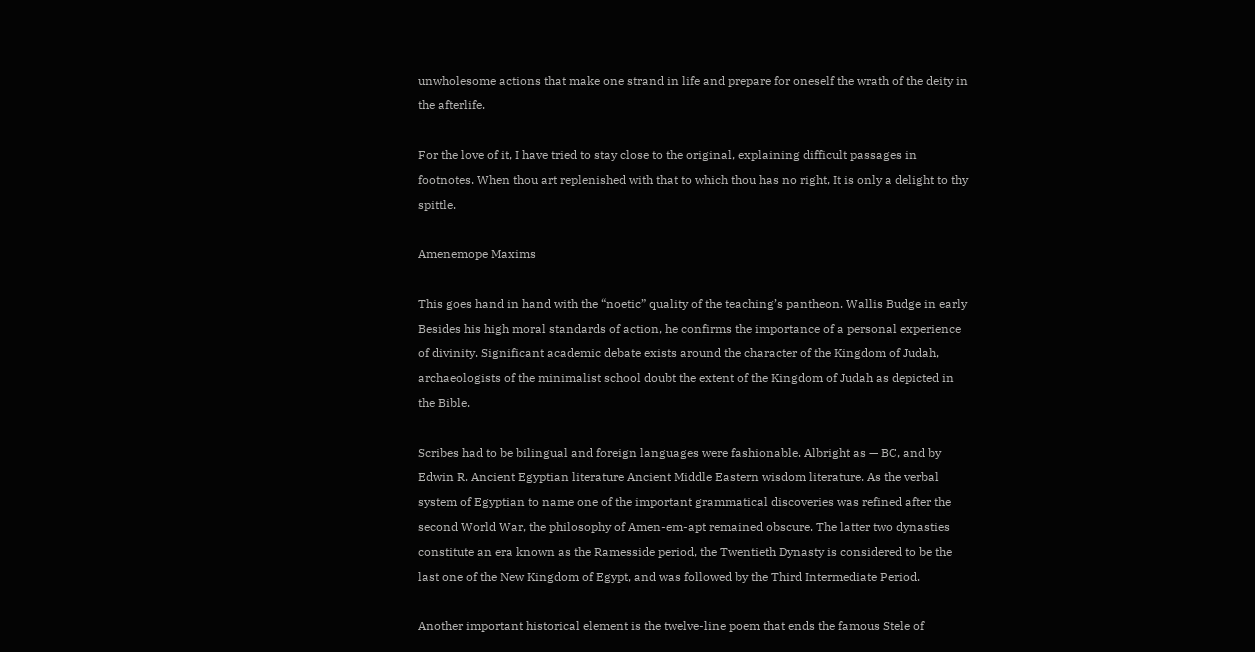unwholesome actions that make one strand in life and prepare for oneself the wrath of the deity in the afterlife.

For the love of it, I have tried to stay close to the original, explaining difficult passages in footnotes. When thou art replenished with that to which thou has no right, It is only a delight to thy spittle.

Amenemope Maxims

This goes hand in hand with the “noetic” quality of the teaching’s pantheon. Wallis Budge in early Besides his high moral standards of action, he confirms the importance of a personal experience of divinity. Significant academic debate exists around the character of the Kingdom of Judah, archaeologists of the minimalist school doubt the extent of the Kingdom of Judah as depicted in the Bible.

Scribes had to be bilingual and foreign languages were fashionable. Albright as — BC, and by Edwin R. Ancient Egyptian literature Ancient Middle Eastern wisdom literature. As the verbal system of Egyptian to name one of the important grammatical discoveries was refined after the second World War, the philosophy of Amen-em-apt remained obscure. The latter two dynasties constitute an era known as the Ramesside period, the Twentieth Dynasty is considered to be the last one of the New Kingdom of Egypt, and was followed by the Third Intermediate Period.

Another important historical element is the twelve-line poem that ends the famous Stele of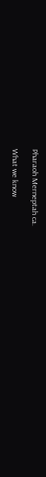Pharaoh Merneptah ca.

What we know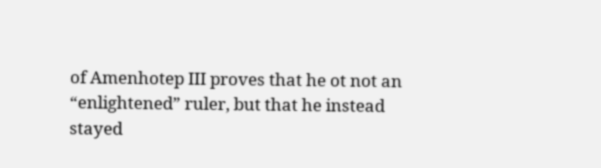of Amenhotep III proves that he ot not an “enlightened” ruler, but that he instead stayed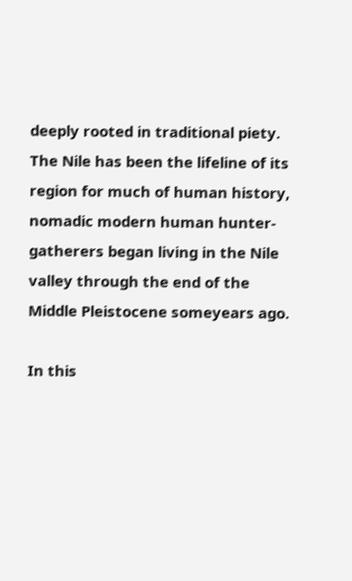deeply rooted in traditional piety. The Nile has been the lifeline of its region for much of human history, nomadic modern human hunter-gatherers began living in the Nile valley through the end of the Middle Pleistocene someyears ago.

In this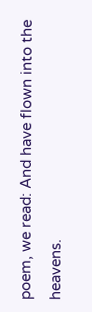poem, we read: And have flown into the heavens.